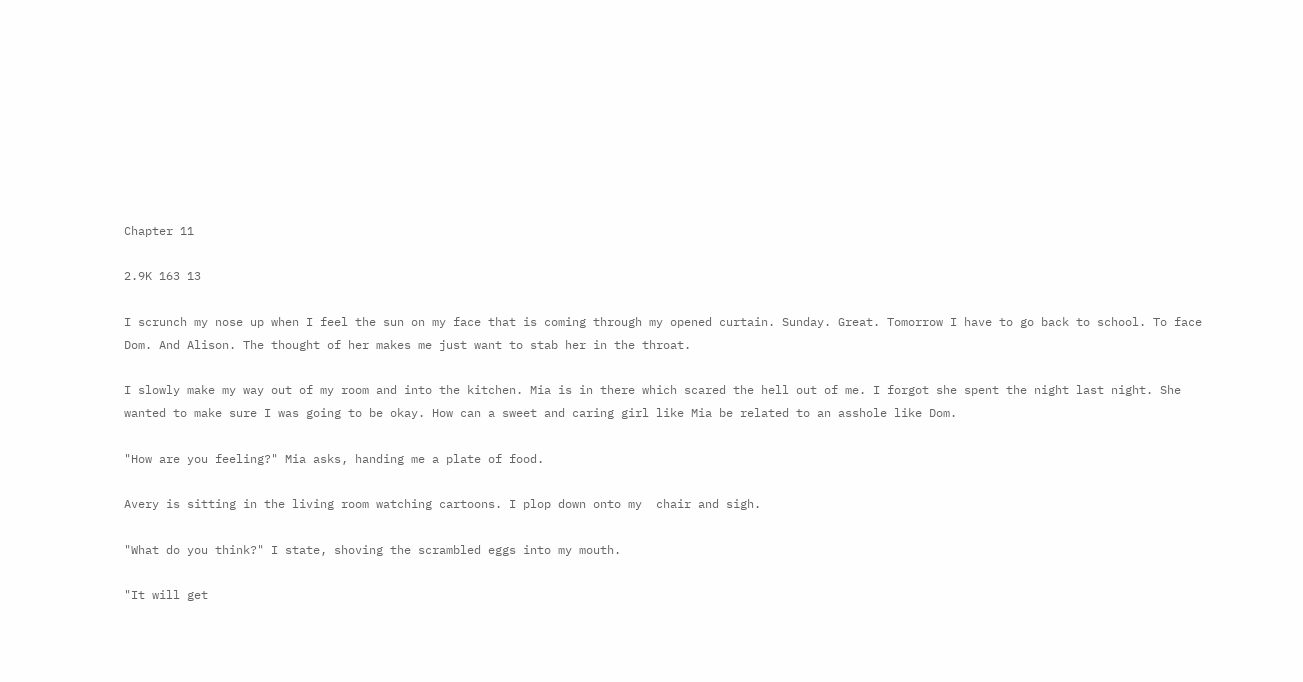Chapter 11

2.9K 163 13

I scrunch my nose up when I feel the sun on my face that is coming through my opened curtain. Sunday. Great. Tomorrow I have to go back to school. To face Dom. And Alison. The thought of her makes me just want to stab her in the throat.

I slowly make my way out of my room and into the kitchen. Mia is in there which scared the hell out of me. I forgot she spent the night last night. She wanted to make sure I was going to be okay. How can a sweet and caring girl like Mia be related to an asshole like Dom.

"How are you feeling?" Mia asks, handing me a plate of food.

Avery is sitting in the living room watching cartoons. I plop down onto my  chair and sigh.

"What do you think?" I state, shoving the scrambled eggs into my mouth.

"It will get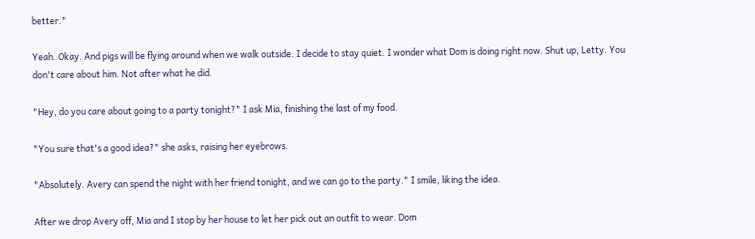better."

Yeah. Okay. And pigs will be flying around when we walk outside. I decide to stay quiet. I wonder what Dom is doing right now. Shut up, Letty. You don't care about him. Not after what he did.

"Hey, do you care about going to a party tonight?" I ask Mia, finishing the last of my food.

"You sure that's a good idea?" she asks, raising her eyebrows.

"Absolutely. Avery can spend the night with her friend tonight, and we can go to the party." I smile, liking the idea.

After we drop Avery off, Mia and I stop by her house to let her pick out an outfit to wear. Dom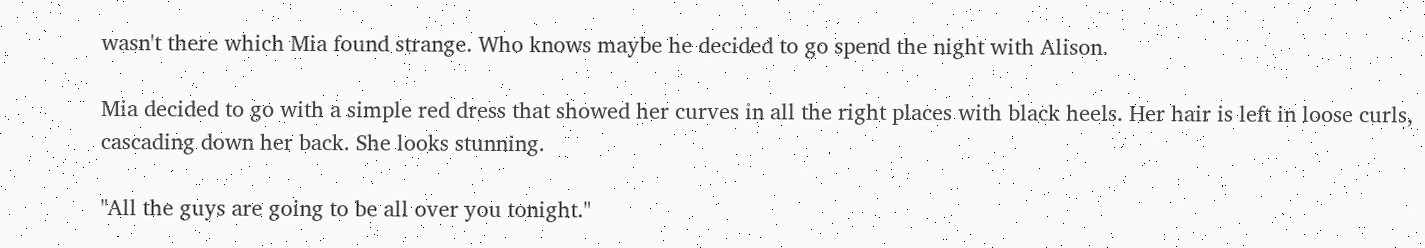wasn't there which Mia found strange. Who knows maybe he decided to go spend the night with Alison.

Mia decided to go with a simple red dress that showed her curves in all the right places with black heels. Her hair is left in loose curls, cascading down her back. She looks stunning.

"All the guys are going to be all over you tonight."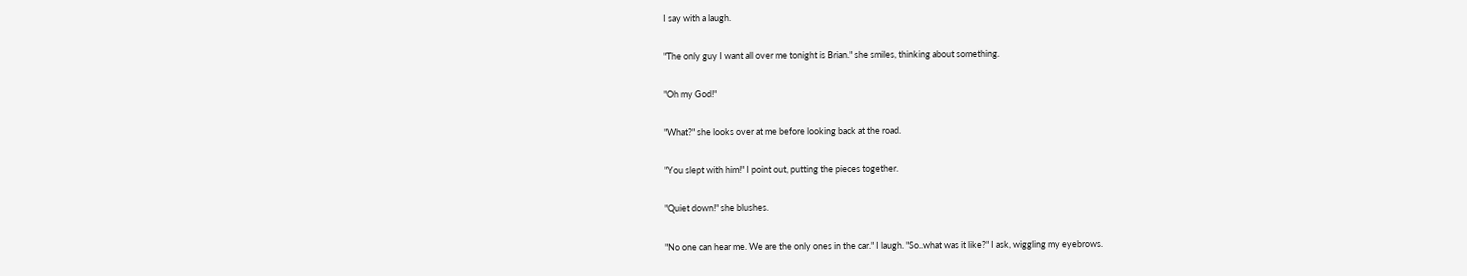I say with a laugh.

"The only guy I want all over me tonight is Brian." she smiles, thinking about something.

"Oh my God!"

"What?" she looks over at me before looking back at the road.

"You slept with him!" I point out, putting the pieces together.

"Quiet down!" she blushes.

"No one can hear me. We are the only ones in the car." I laugh. "So..what was it like?" I ask, wiggling my eyebrows.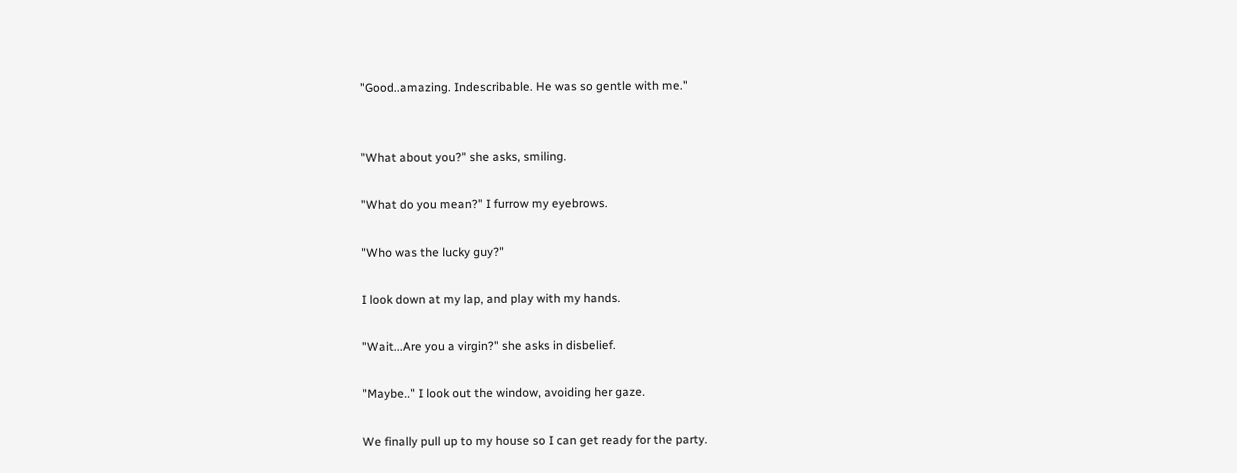"Good..amazing. Indescribable. He was so gentle with me."


"What about you?" she asks, smiling.

"What do you mean?" I furrow my eyebrows.

"Who was the lucky guy?"

I look down at my lap, and play with my hands.

"Wait...Are you a virgin?" she asks in disbelief.

"Maybe.." I look out the window, avoiding her gaze.

We finally pull up to my house so I can get ready for the party.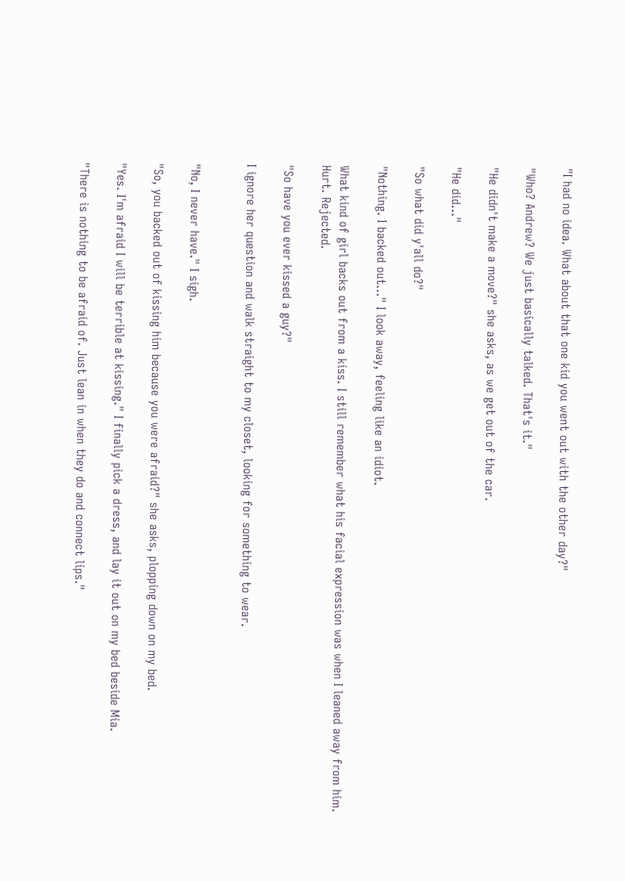"I had no idea. What about that one kid you went out with the other day?"

"Who? Andrew? We just basically talked. That's it."

"He didn't make a move?" she asks, as we get out of the car.

"He did..."

"So what did y'all do?"

"Nothing. I backed out..." I look away, feeling like an idiot.

What kind of girl backs out from a kiss. I still remember what his facial expression was when I leaned away from him. Hurt. Rejected.

"So have you ever kissed a guy?"

I ignore her question and walk straight to my closet, looking for something to wear.


"No, I never have." I sigh.

"So, you backed out of kissing him because you were afraid?" she asks, plopping down on my bed.

"Yes. I'm afraid I will be terrible at kissing." I finally pick a dress, and lay it out on my bed beside Mia.

"There is nothing to be afraid of. Just lean in when they do and connect lips."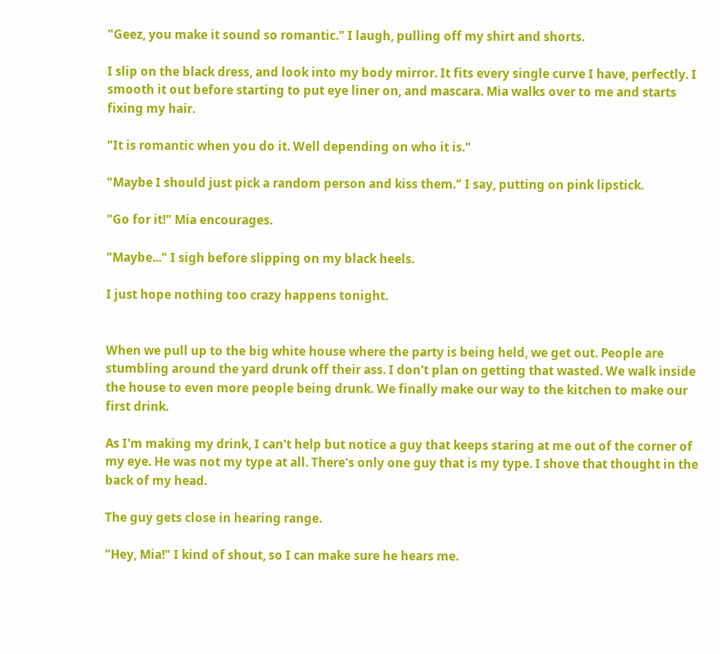"Geez, you make it sound so romantic." I laugh, pulling off my shirt and shorts.

I slip on the black dress, and look into my body mirror. It fits every single curve I have, perfectly. I smooth it out before starting to put eye liner on, and mascara. Mia walks over to me and starts fixing my hair.

"It is romantic when you do it. Well depending on who it is."

"Maybe I should just pick a random person and kiss them." I say, putting on pink lipstick.

"Go for it!" Mia encourages.

"Maybe..." I sigh before slipping on my black heels.

I just hope nothing too crazy happens tonight.


When we pull up to the big white house where the party is being held, we get out. People are stumbling around the yard drunk off their ass. I don't plan on getting that wasted. We walk inside the house to even more people being drunk. We finally make our way to the kitchen to make our first drink.

As I'm making my drink, I can't help but notice a guy that keeps staring at me out of the corner of my eye. He was not my type at all. There's only one guy that is my type. I shove that thought in the back of my head.

The guy gets close in hearing range.

"Hey, Mia!" I kind of shout, so I can make sure he hears me.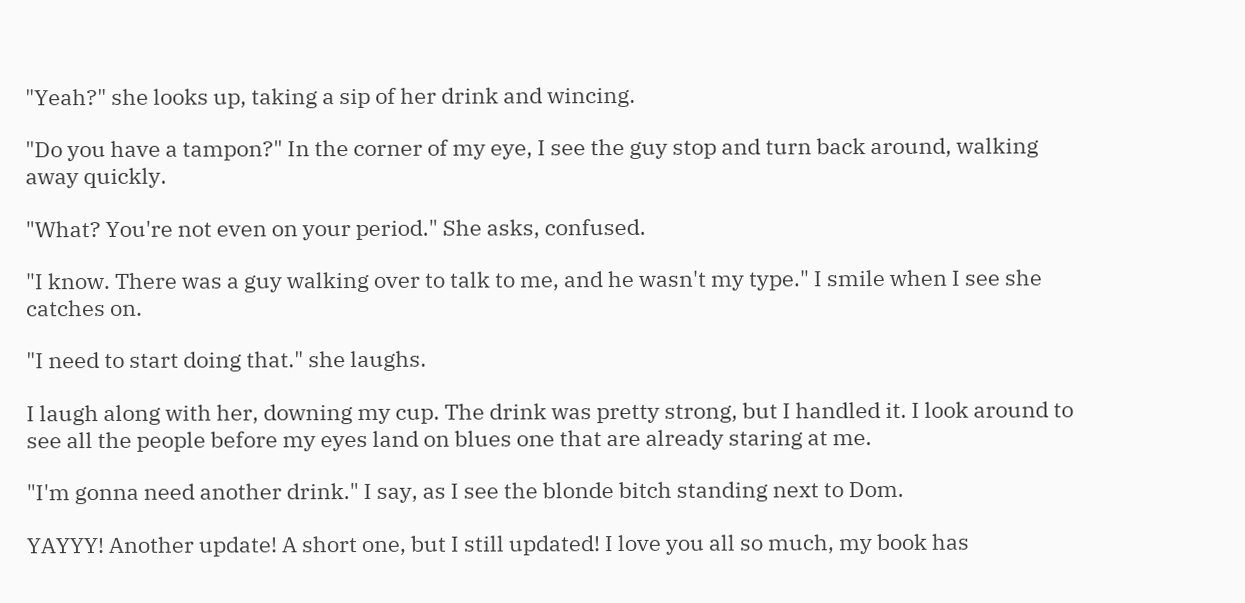"Yeah?" she looks up, taking a sip of her drink and wincing.

"Do you have a tampon?" In the corner of my eye, I see the guy stop and turn back around, walking away quickly.

"What? You're not even on your period." She asks, confused.

"I know. There was a guy walking over to talk to me, and he wasn't my type." I smile when I see she catches on.

"I need to start doing that." she laughs.

I laugh along with her, downing my cup. The drink was pretty strong, but I handled it. I look around to see all the people before my eyes land on blues one that are already staring at me.

"I'm gonna need another drink." I say, as I see the blonde bitch standing next to Dom.

YAYYY! Another update! A short one, but I still updated! I love you all so much, my book has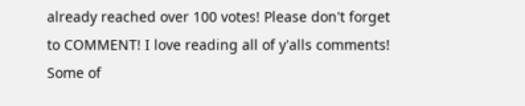already reached over 100 votes! Please don't forget to COMMENT! I love reading all of y'alls comments! Some of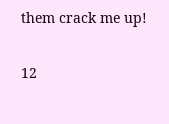them crack me up!


12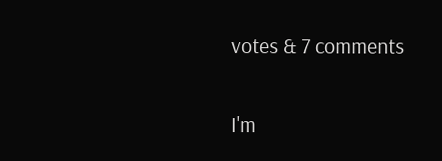votes & 7 comments

I'm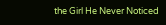the Girl He Never Noticed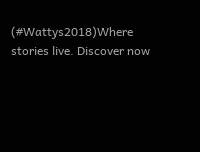(#Wattys2018)Where stories live. Discover now